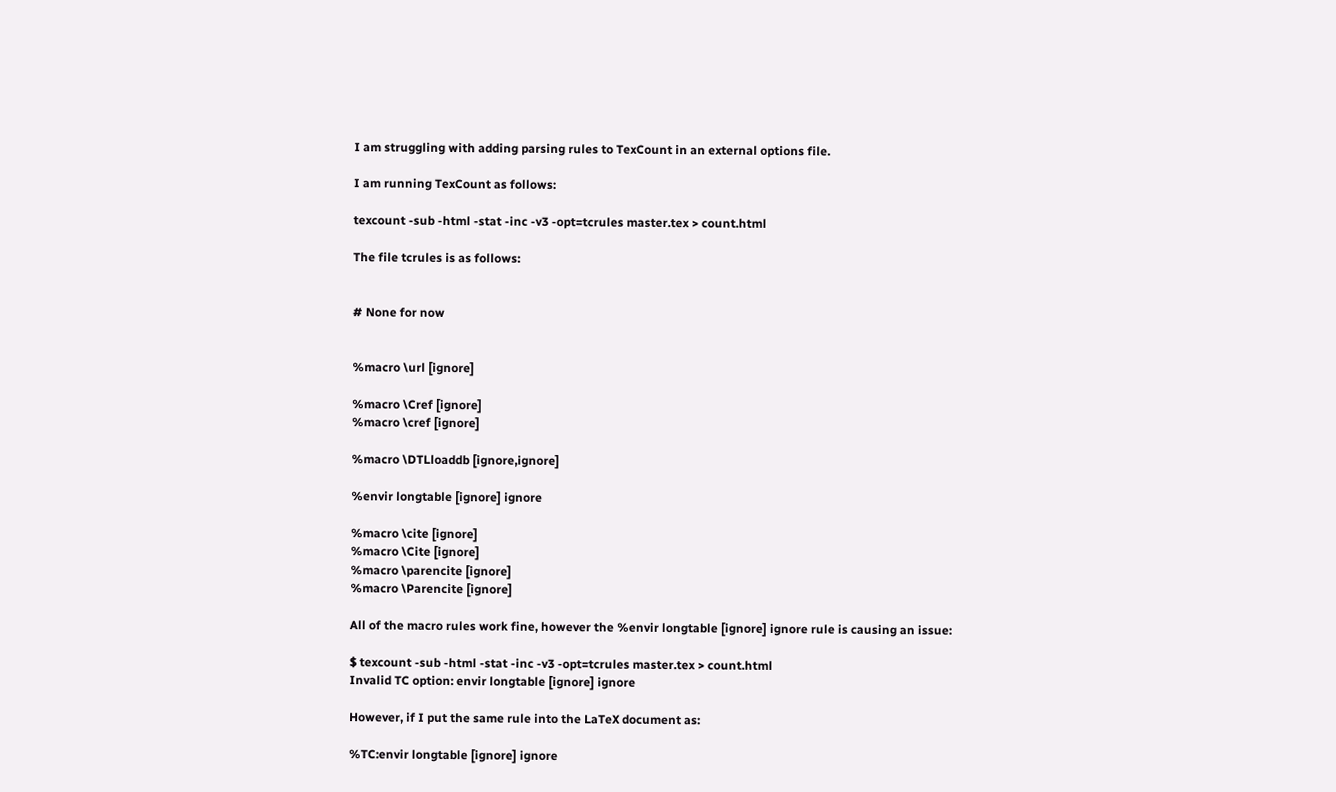I am struggling with adding parsing rules to TexCount in an external options file.

I am running TexCount as follows:

texcount -sub -html -stat -inc -v3 -opt=tcrules master.tex > count.html

The file tcrules is as follows:


# None for now


%macro \url [ignore]

%macro \Cref [ignore]
%macro \cref [ignore]

%macro \DTLloaddb [ignore,ignore]

%envir longtable [ignore] ignore

%macro \cite [ignore]
%macro \Cite [ignore]
%macro \parencite [ignore]
%macro \Parencite [ignore]

All of the macro rules work fine, however the %envir longtable [ignore] ignore rule is causing an issue:

$ texcount -sub -html -stat -inc -v3 -opt=tcrules master.tex > count.html
Invalid TC option: envir longtable [ignore] ignore

However, if I put the same rule into the LaTeX document as:

%TC:envir longtable [ignore] ignore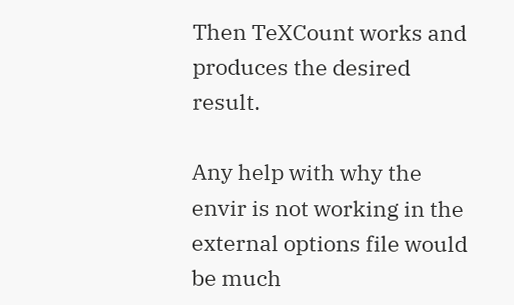Then TeXCount works and produces the desired result.

Any help with why the envir is not working in the external options file would be much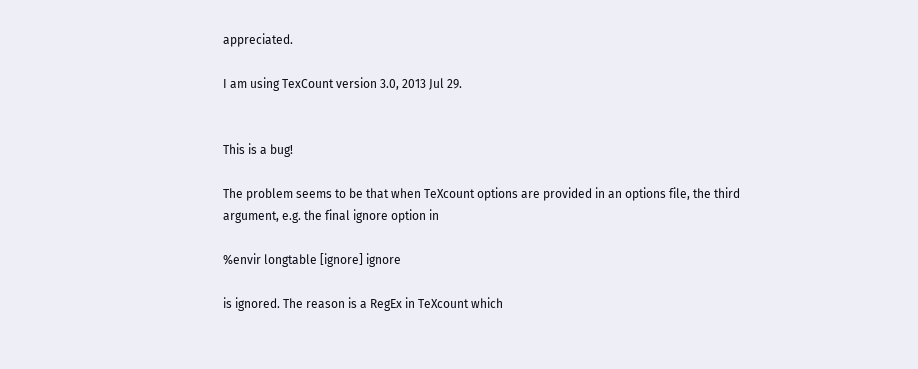appreciated.

I am using TexCount version 3.0, 2013 Jul 29.


This is a bug!

The problem seems to be that when TeXcount options are provided in an options file, the third argument, e.g. the final ignore option in

%envir longtable [ignore] ignore

is ignored. The reason is a RegEx in TeXcount which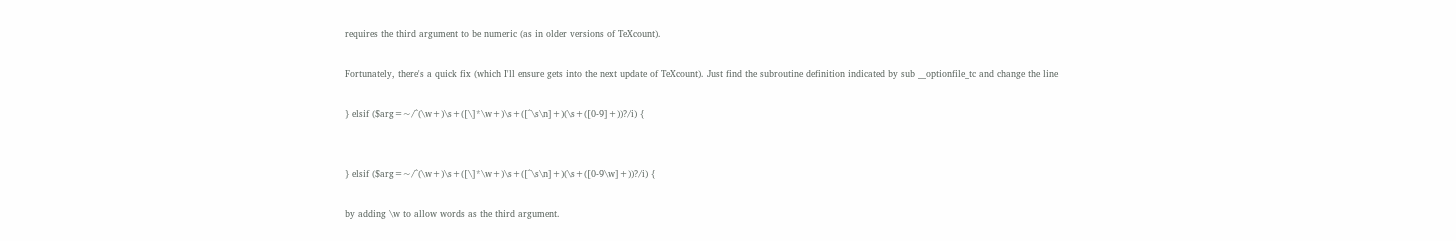requires the third argument to be numeric (as in older versions of TeXcount).

Fortunately, there's a quick fix (which I'll ensure gets into the next update of TeXcount). Just find the subroutine definition indicated by sub __optionfile_tc and change the line

} elsif ($arg=~/^(\w+)\s+([\]*\w+)\s+([^\s\n]+)(\s+([0-9]+))?/i) {


} elsif ($arg=~/^(\w+)\s+([\]*\w+)\s+([^\s\n]+)(\s+([0-9\w]+))?/i) {

by adding \w to allow words as the third argument.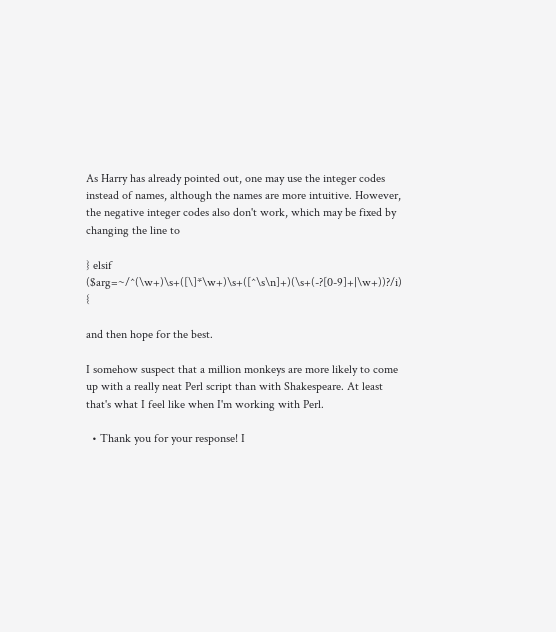As Harry has already pointed out, one may use the integer codes instead of names, although the names are more intuitive. However, the negative integer codes also don't work, which may be fixed by changing the line to

} elsif ($arg=~/^(\w+)\s+([\]*\w+)\s+([^\s\n]+)(\s+(-?[0-9]+|\w+))?/i) {

and then hope for the best.

I somehow suspect that a million monkeys are more likely to come up with a really neat Perl script than with Shakespeare. At least that's what I feel like when I'm working with Perl.

  • Thank you for your response! I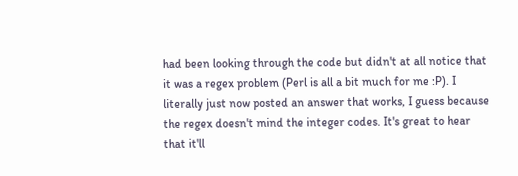had been looking through the code but didn't at all notice that it was a regex problem (Perl is all a bit much for me :P). I literally just now posted an answer that works, I guess because the regex doesn't mind the integer codes. It's great to hear that it'll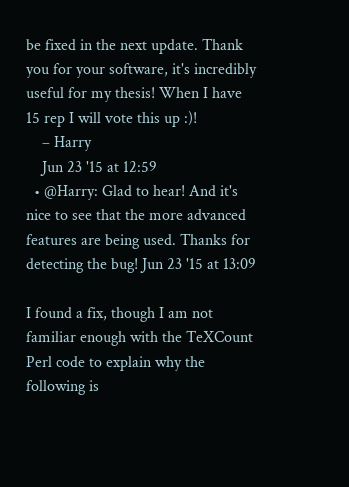be fixed in the next update. Thank you for your software, it's incredibly useful for my thesis! When I have 15 rep I will vote this up :)!
    – Harry
    Jun 23 '15 at 12:59
  • @Harry: Glad to hear! And it's nice to see that the more advanced features are being used. Thanks for detecting the bug! Jun 23 '15 at 13:09

I found a fix, though I am not familiar enough with the TeXCount Perl code to explain why the following is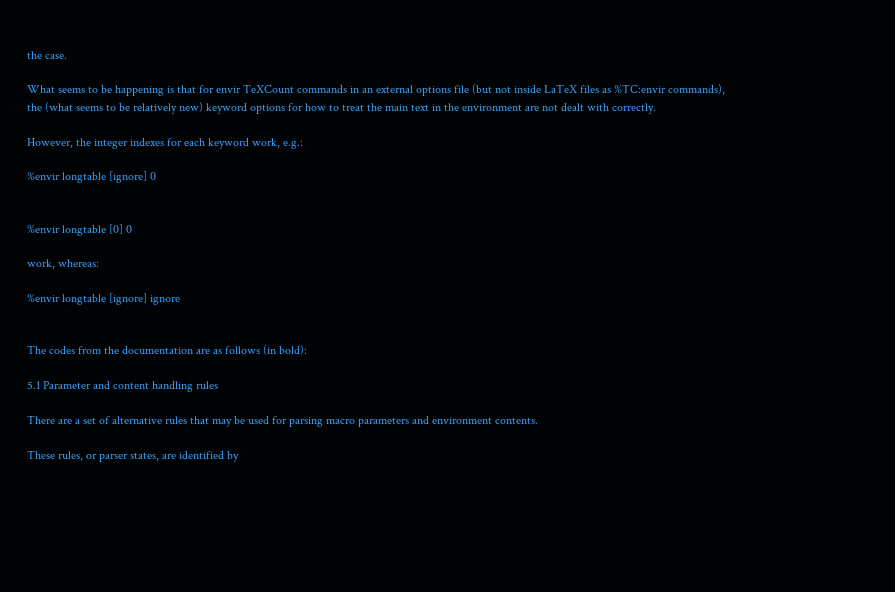the case.

What seems to be happening is that for envir TeXCount commands in an external options file (but not inside LaTeX files as %TC:envir commands), the (what seems to be relatively new) keyword options for how to treat the main text in the environment are not dealt with correctly.

However, the integer indexes for each keyword work, e.g.:

%envir longtable [ignore] 0


%envir longtable [0] 0

work, whereas:

%envir longtable [ignore] ignore


The codes from the documentation are as follows (in bold):

5.1 Parameter and content handling rules

There are a set of alternative rules that may be used for parsing macro parameters and environment contents.

These rules, or parser states, are identified by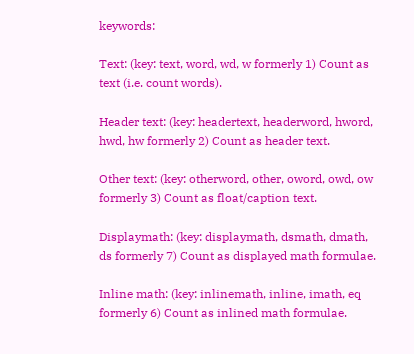keywords:

Text: (key: text, word, wd, w formerly 1) Count as text (i.e. count words).

Header text: (key: headertext, headerword, hword, hwd, hw formerly 2) Count as header text.

Other text: (key: otherword, other, oword, owd, ow formerly 3) Count as float/caption text.

Displaymath: (key: displaymath, dsmath, dmath, ds formerly 7) Count as displayed math formulae.

Inline math: (key: inlinemath, inline, imath, eq formerly 6) Count as inlined math formulae.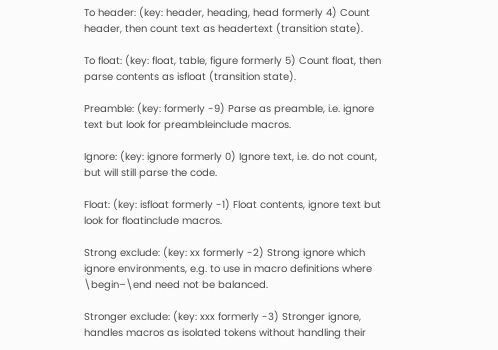To header: (key: header, heading, head formerly 4) Count header, then count text as headertext (transition state).

To float: (key: float, table, figure formerly 5) Count float, then parse contents as isfloat (transition state).

Preamble: (key: formerly -9) Parse as preamble, i.e. ignore text but look for preambleinclude macros.

Ignore: (key: ignore formerly 0) Ignore text, i.e. do not count, but will still parse the code.

Float: (key: isfloat formerly -1) Float contents, ignore text but look for floatinclude macros.

Strong exclude: (key: xx formerly -2) Strong ignore which ignore environments, e.g. to use in macro definitions where \begin–\end need not be balanced.

Stronger exclude: (key: xxx formerly -3) Stronger ignore, handles macros as isolated tokens without handling their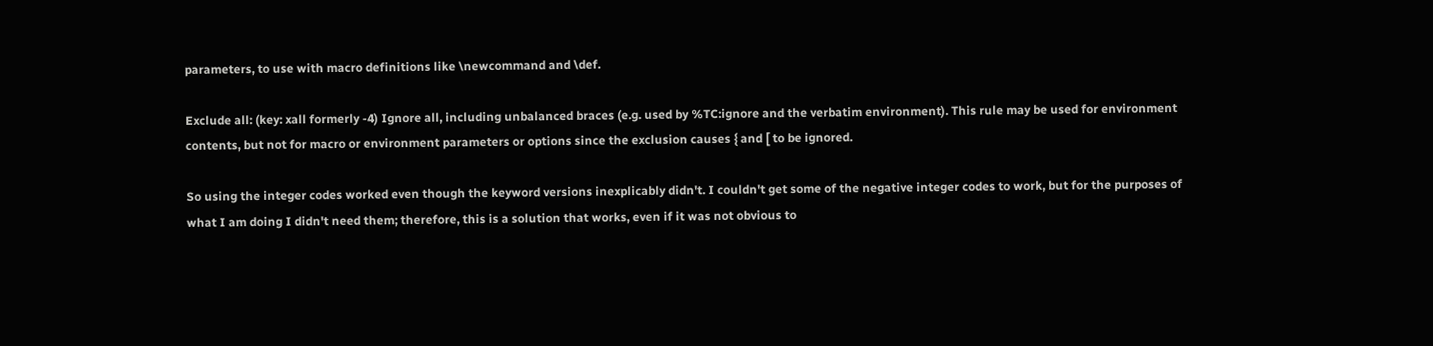parameters, to use with macro definitions like \newcommand and \def.

Exclude all: (key: xall formerly -4) Ignore all, including unbalanced braces (e.g. used by %TC:ignore and the verbatim environment). This rule may be used for environment contents, but not for macro or environment parameters or options since the exclusion causes { and [ to be ignored.

So using the integer codes worked even though the keyword versions inexplicably didn't. I couldn't get some of the negative integer codes to work, but for the purposes of what I am doing I didn't need them; therefore, this is a solution that works, even if it was not obvious to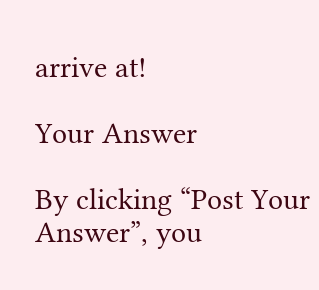arrive at!

Your Answer

By clicking “Post Your Answer”, you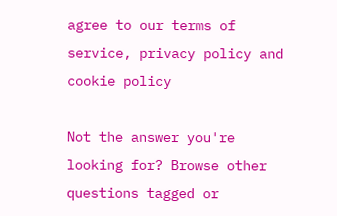agree to our terms of service, privacy policy and cookie policy

Not the answer you're looking for? Browse other questions tagged or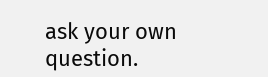ask your own question.